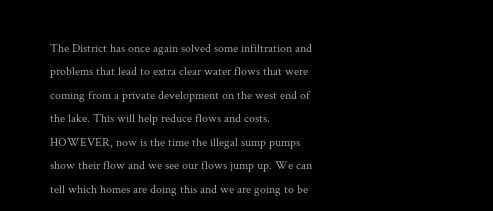The District has once again solved some infiltration and problems that lead to extra clear water flows that were coming from a private development on the west end of the lake. This will help reduce flows and costs. HOWEVER, now is the time the illegal sump pumps show their flow and we see our flows jump up. We can tell which homes are doing this and we are going to be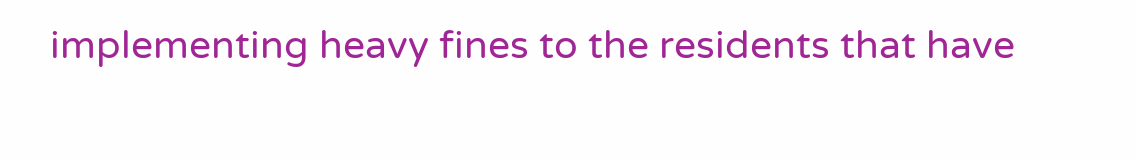implementing heavy fines to the residents that have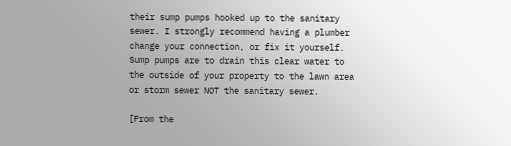their sump pumps hooked up to the sanitary sewer. I strongly recommend having a plumber change your connection, or fix it yourself. Sump pumps are to drain this clear water to the outside of your property to the lawn area or storm sewer NOT the sanitary sewer.

[From the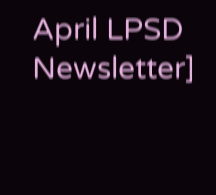April LPSD Newsletter]